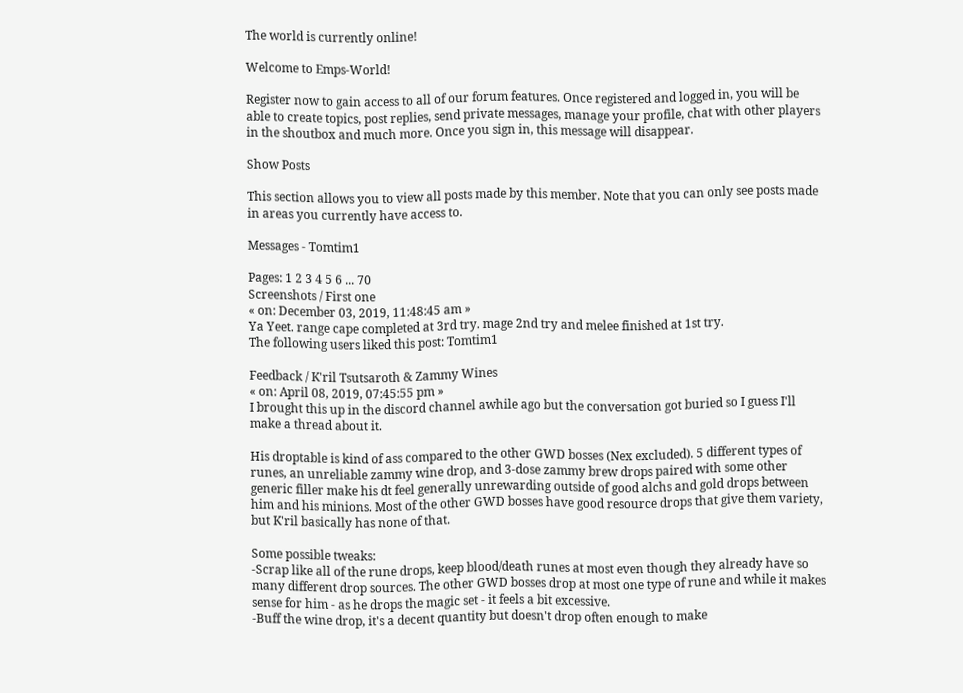The world is currently online!

Welcome to Emps-World!

Register now to gain access to all of our forum features. Once registered and logged in, you will be able to create topics, post replies, send private messages, manage your profile, chat with other players in the shoutbox and much more. Once you sign in, this message will disappear.

Show Posts

This section allows you to view all posts made by this member. Note that you can only see posts made in areas you currently have access to.

Messages - Tomtim1

Pages: 1 2 3 4 5 6 ... 70
Screenshots / First one
« on: December 03, 2019, 11:48:45 am »
Ya Yeet. range cape completed at 3rd try. mage 2nd try and melee finished at 1st try.
The following users liked this post: Tomtim1

Feedback / K'ril Tsutsaroth & Zammy Wines
« on: April 08, 2019, 07:45:55 pm »
I brought this up in the discord channel awhile ago but the conversation got buried so I guess I'll make a thread about it.

His droptable is kind of ass compared to the other GWD bosses (Nex excluded). 5 different types of runes, an unreliable zammy wine drop, and 3-dose zammy brew drops paired with some other generic filler make his dt feel generally unrewarding outside of good alchs and gold drops between him and his minions. Most of the other GWD bosses have good resource drops that give them variety, but K'ril basically has none of that.

Some possible tweaks:
-Scrap like all of the rune drops, keep blood/death runes at most even though they already have so many different drop sources. The other GWD bosses drop at most one type of rune and while it makes sense for him - as he drops the magic set - it feels a bit excessive.
-Buff the wine drop, it's a decent quantity but doesn't drop often enough to make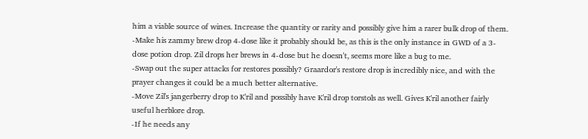him a viable source of wines. Increase the quantity or rarity and possibly give him a rarer bulk drop of them.
-Make his zammy brew drop 4-dose like it probably should be, as this is the only instance in GWD of a 3-dose potion drop. Zil drops her brews in 4-dose but he doesn't, seems more like a bug to me.
-Swap out the super attacks for restores possibly? Graardor's restore drop is incredibly nice, and with the prayer changes it could be a much better alternative.
-Move Zil's jangerberry drop to K'ril and possibly have K'ril drop torstols as well. Gives K'ril another fairly useful herblore drop.
-If he needs any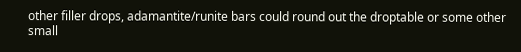other filler drops, adamantite/runite bars could round out the droptable or some other small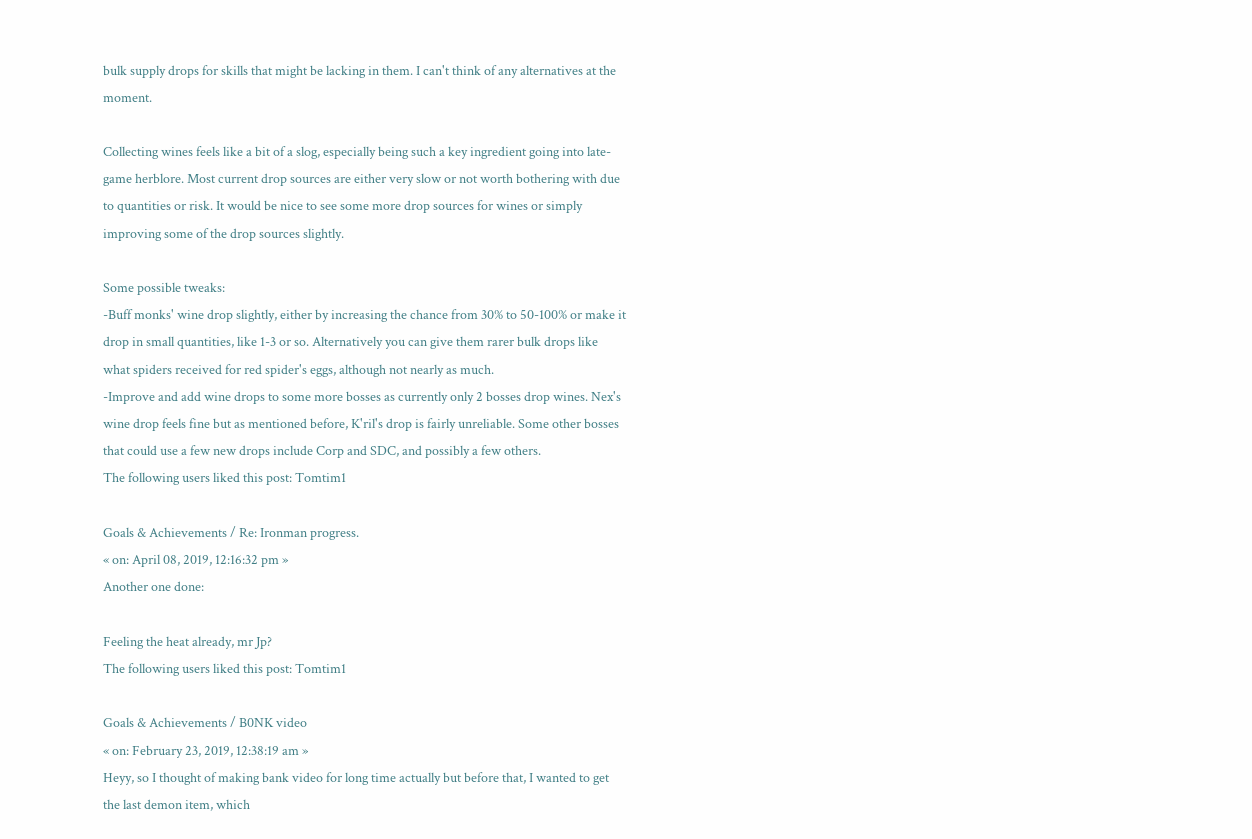bulk supply drops for skills that might be lacking in them. I can't think of any alternatives at the moment.

Collecting wines feels like a bit of a slog, especially being such a key ingredient going into late-game herblore. Most current drop sources are either very slow or not worth bothering with due to quantities or risk. It would be nice to see some more drop sources for wines or simply improving some of the drop sources slightly.

Some possible tweaks:
-Buff monks' wine drop slightly, either by increasing the chance from 30% to 50-100% or make it drop in small quantities, like 1-3 or so. Alternatively you can give them rarer bulk drops like what spiders received for red spider's eggs, although not nearly as much.
-Improve and add wine drops to some more bosses as currently only 2 bosses drop wines. Nex's wine drop feels fine but as mentioned before, K'ril's drop is fairly unreliable. Some other bosses that could use a few new drops include Corp and SDC, and possibly a few others.
The following users liked this post: Tomtim1

Goals & Achievements / Re: Ironman progress.
« on: April 08, 2019, 12:16:32 pm »
Another one done:

Feeling the heat already, mr Jp?
The following users liked this post: Tomtim1

Goals & Achievements / B0NK video
« on: February 23, 2019, 12:38:19 am »
Heyy, so I thought of making bank video for long time actually but before that, I wanted to get the last demon item, which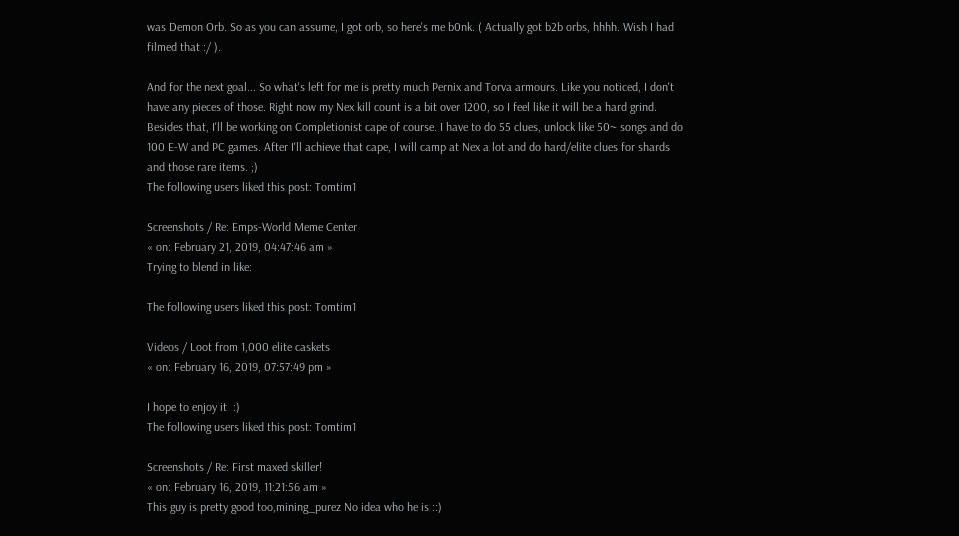was Demon Orb. So as you can assume, I got orb, so here's me b0nk. ( Actually got b2b orbs, hhhh. Wish I had filmed that :/ ).

And for the next goal... So what's left for me is pretty much Pernix and Torva armours. Like you noticed, I don't have any pieces of those. Right now my Nex kill count is a bit over 1200, so I feel like it will be a hard grind. Besides that, I'll be working on Completionist cape of course. I have to do 55 clues, unlock like 50~ songs and do 100 E-W and PC games. After I'll achieve that cape, I will camp at Nex a lot and do hard/elite clues for shards and those rare items. ;)
The following users liked this post: Tomtim1

Screenshots / Re: Emps-World Meme Center
« on: February 21, 2019, 04:47:46 am »
Trying to blend in like:

The following users liked this post: Tomtim1

Videos / Loot from 1,000 elite caskets
« on: February 16, 2019, 07:57:49 pm »

I hope to enjoy it  :)
The following users liked this post: Tomtim1

Screenshots / Re: First maxed skiller!
« on: February 16, 2019, 11:21:56 am »
This guy is pretty good too,mining_purez No idea who he is ::)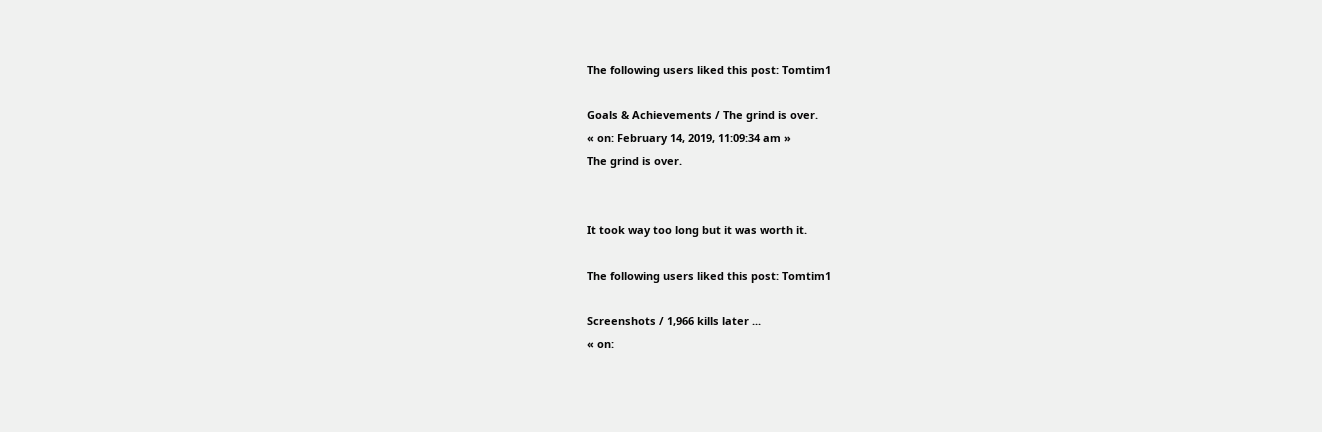The following users liked this post: Tomtim1

Goals & Achievements / The grind is over.
« on: February 14, 2019, 11:09:34 am »
The grind is over.


It took way too long but it was worth it.

The following users liked this post: Tomtim1

Screenshots / 1,966 kills later ...
« on: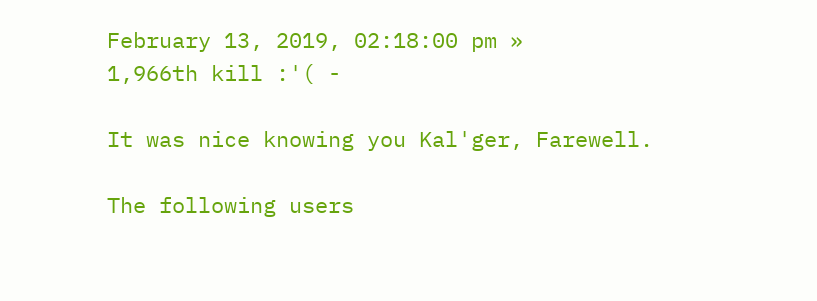February 13, 2019, 02:18:00 pm »
1,966th kill :'( -

It was nice knowing you Kal'ger, Farewell.

The following users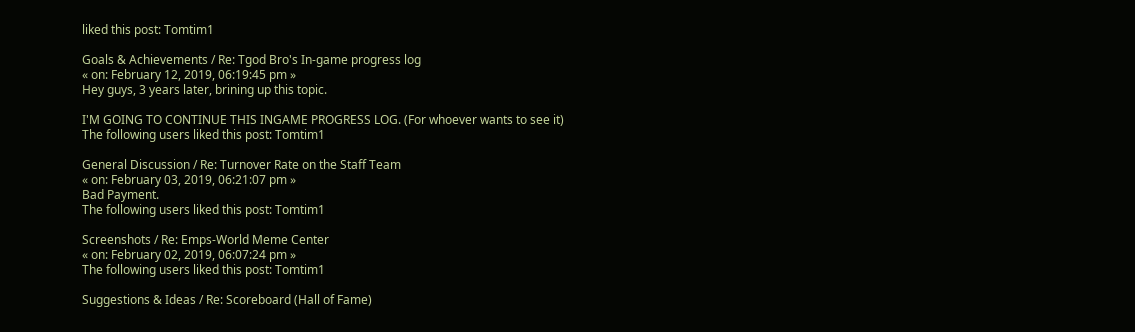liked this post: Tomtim1

Goals & Achievements / Re: Tgod Bro's In-game progress log
« on: February 12, 2019, 06:19:45 pm »
Hey guys, 3 years later, brining up this topic.

I'M GOING TO CONTINUE THIS INGAME PROGRESS LOG. (For whoever wants to see it)
The following users liked this post: Tomtim1

General Discussion / Re: Turnover Rate on the Staff Team
« on: February 03, 2019, 06:21:07 pm »
Bad Payment.
The following users liked this post: Tomtim1

Screenshots / Re: Emps-World Meme Center
« on: February 02, 2019, 06:07:24 pm »
The following users liked this post: Tomtim1

Suggestions & Ideas / Re: Scoreboard (Hall of Fame)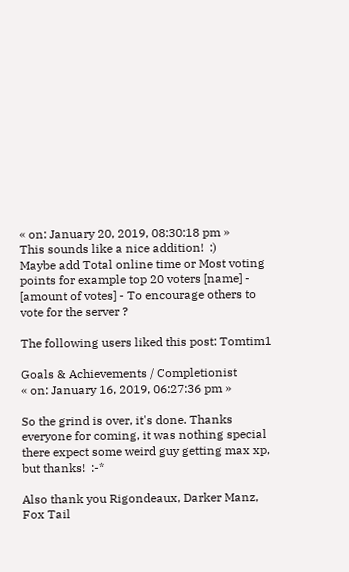« on: January 20, 2019, 08:30:18 pm »
This sounds like a nice addition!  :)
Maybe add Total online time or Most voting points for example top 20 voters [name] - [amount of votes] - To encourage others to vote for the server ?

The following users liked this post: Tomtim1

Goals & Achievements / Completionist
« on: January 16, 2019, 06:27:36 pm »

So the grind is over, it's done. Thanks everyone for coming, it was nothing special there expect some weird guy getting max xp, but thanks!  :-*

Also thank you Rigondeaux, Darker Manz, Fox Tail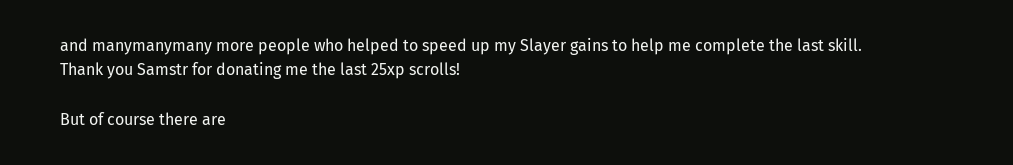and manymanymany more people who helped to speed up my Slayer gains to help me complete the last skill.
Thank you Samstr for donating me the last 25xp scrolls!

But of course there are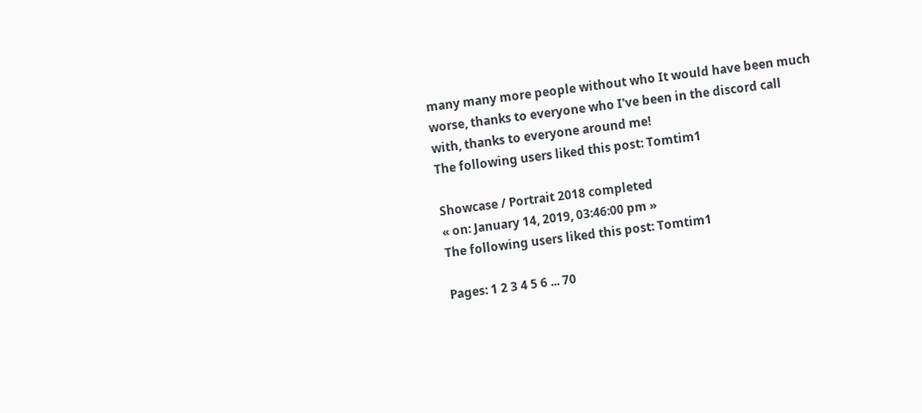many many more people without who It would have been much worse, thanks to everyone who I've been in the discord call with, thanks to everyone around me!
The following users liked this post: Tomtim1

Showcase / Portrait 2018 completed
« on: January 14, 2019, 03:46:00 pm »
The following users liked this post: Tomtim1

Pages: 1 2 3 4 5 6 ... 70